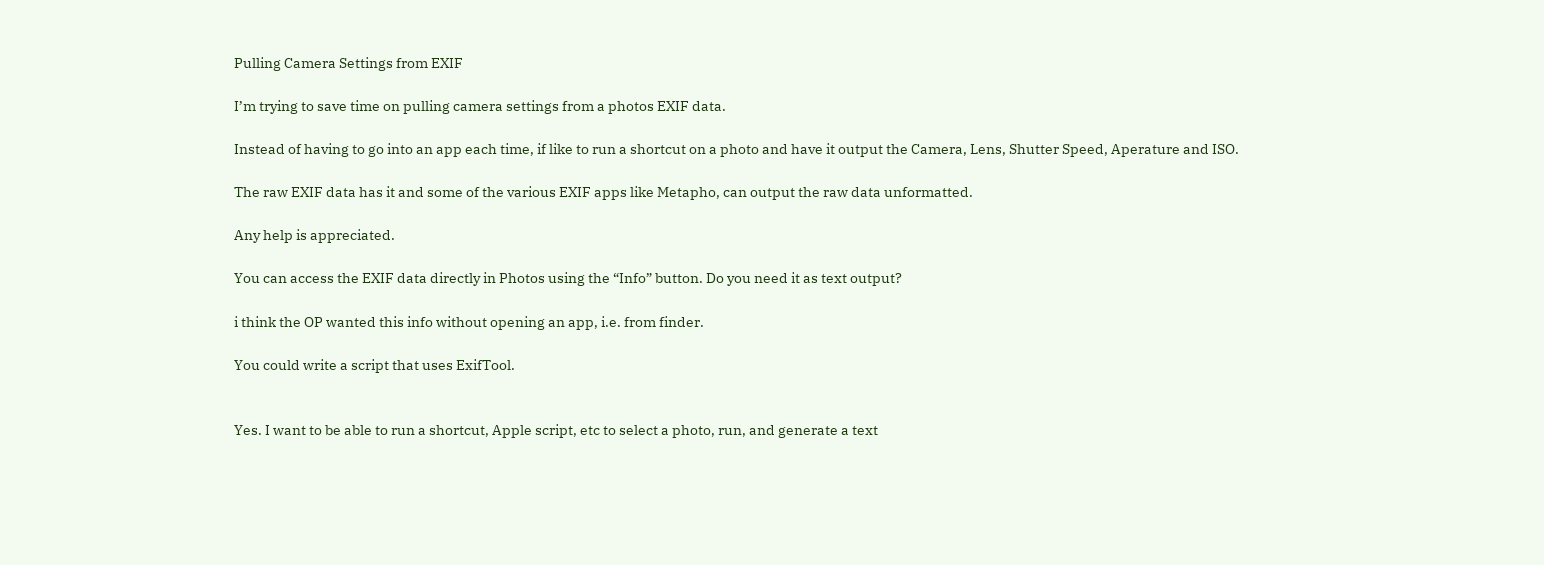Pulling Camera Settings from EXIF

I’m trying to save time on pulling camera settings from a photos EXIF data.

Instead of having to go into an app each time, if like to run a shortcut on a photo and have it output the Camera, Lens, Shutter Speed, Aperature and ISO.

The raw EXIF data has it and some of the various EXIF apps like Metapho, can output the raw data unformatted.

Any help is appreciated.

You can access the EXIF data directly in Photos using the “Info” button. Do you need it as text output?

i think the OP wanted this info without opening an app, i.e. from finder.

You could write a script that uses ExifTool.


Yes. I want to be able to run a shortcut, Apple script, etc to select a photo, run, and generate a text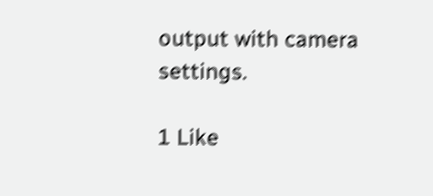output with camera settings.

1 Like